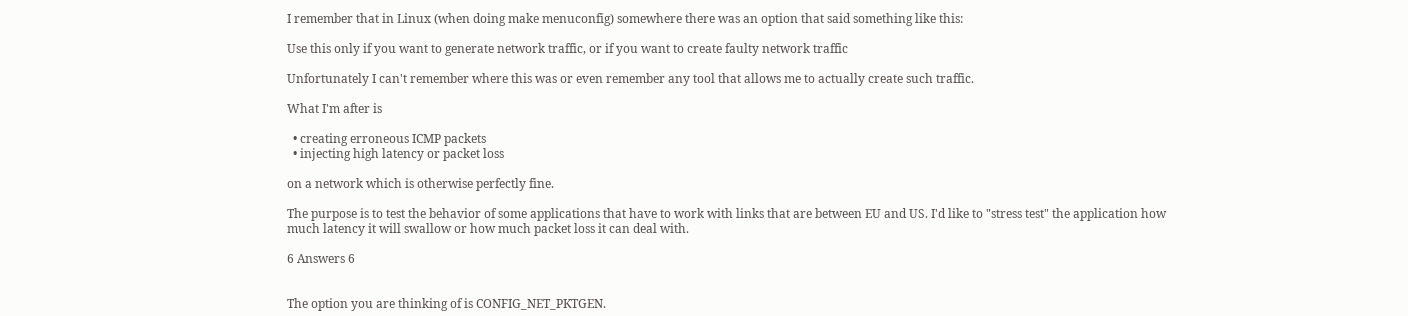I remember that in Linux (when doing make menuconfig) somewhere there was an option that said something like this:

Use this only if you want to generate network traffic, or if you want to create faulty network traffic

Unfortunately I can't remember where this was or even remember any tool that allows me to actually create such traffic.

What I'm after is

  • creating erroneous ICMP packets
  • injecting high latency or packet loss

on a network which is otherwise perfectly fine.

The purpose is to test the behavior of some applications that have to work with links that are between EU and US. I'd like to "stress test" the application how much latency it will swallow or how much packet loss it can deal with.

6 Answers 6


The option you are thinking of is CONFIG_NET_PKTGEN.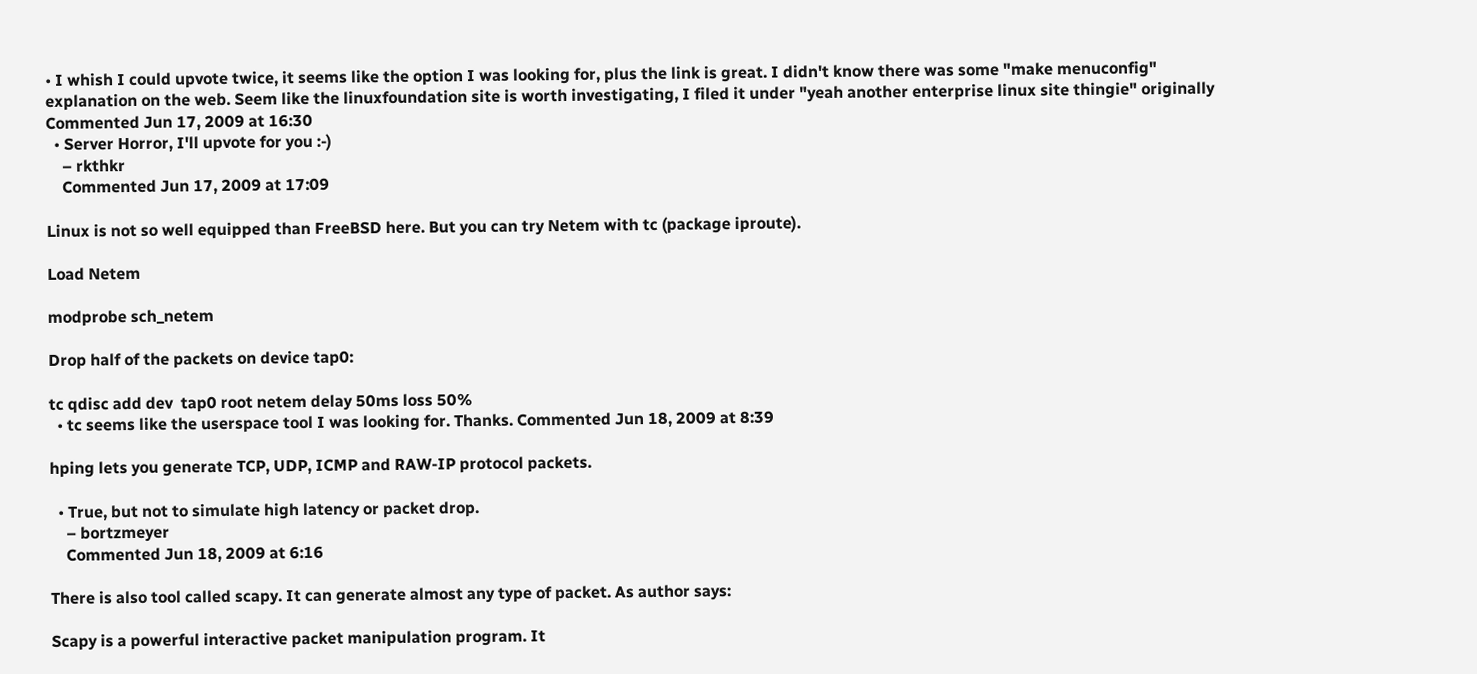• I whish I could upvote twice, it seems like the option I was looking for, plus the link is great. I didn't know there was some "make menuconfig" explanation on the web. Seem like the linuxfoundation site is worth investigating, I filed it under "yeah another enterprise linux site thingie" originally Commented Jun 17, 2009 at 16:30
  • Server Horror, I'll upvote for you :-)
    – rkthkr
    Commented Jun 17, 2009 at 17:09

Linux is not so well equipped than FreeBSD here. But you can try Netem with tc (package iproute).

Load Netem

modprobe sch_netem

Drop half of the packets on device tap0:

tc qdisc add dev  tap0 root netem delay 50ms loss 50%
  • tc seems like the userspace tool I was looking for. Thanks. Commented Jun 18, 2009 at 8:39

hping lets you generate TCP, UDP, ICMP and RAW-IP protocol packets.

  • True, but not to simulate high latency or packet drop.
    – bortzmeyer
    Commented Jun 18, 2009 at 6:16

There is also tool called scapy. It can generate almost any type of packet. As author says:

Scapy is a powerful interactive packet manipulation program. It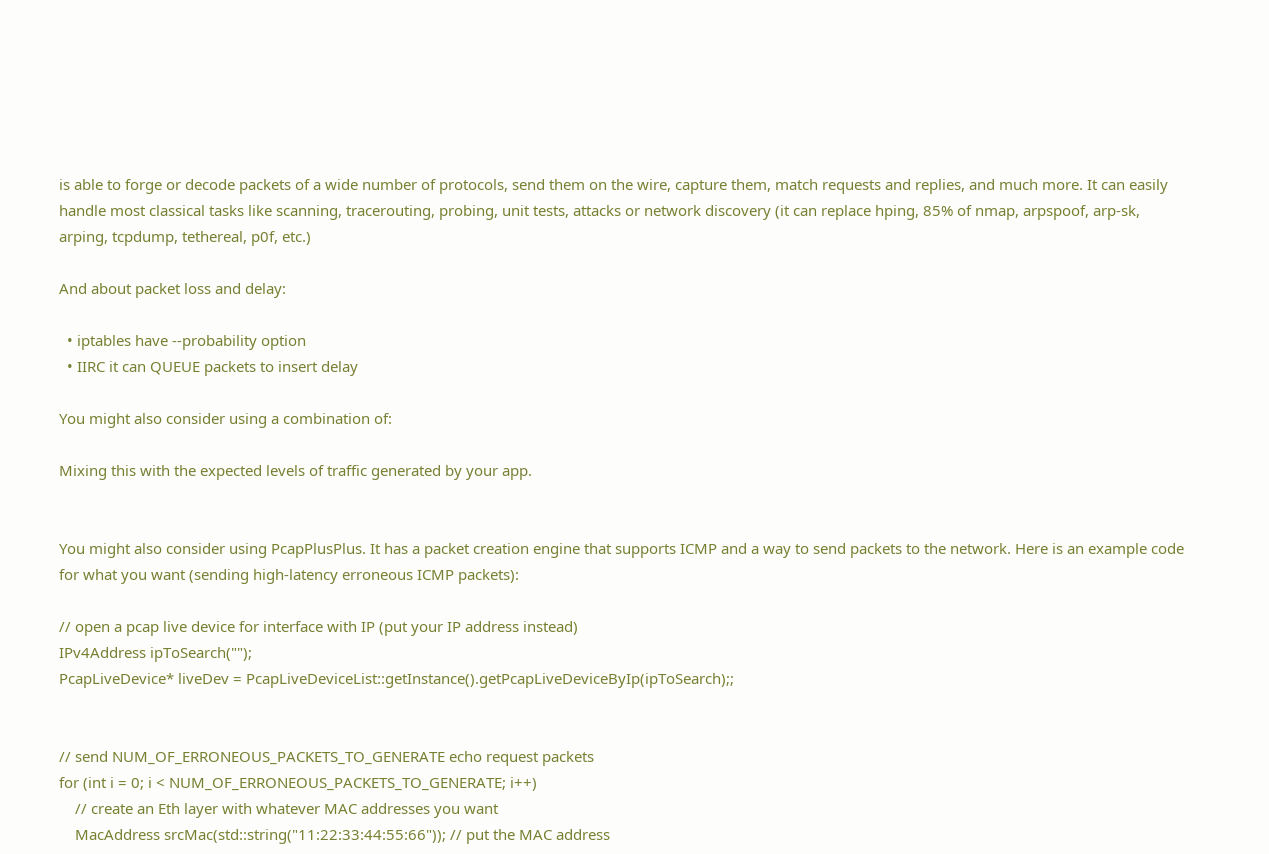is able to forge or decode packets of a wide number of protocols, send them on the wire, capture them, match requests and replies, and much more. It can easily handle most classical tasks like scanning, tracerouting, probing, unit tests, attacks or network discovery (it can replace hping, 85% of nmap, arpspoof, arp-sk, arping, tcpdump, tethereal, p0f, etc.)

And about packet loss and delay:

  • iptables have --probability option
  • IIRC it can QUEUE packets to insert delay

You might also consider using a combination of:

Mixing this with the expected levels of traffic generated by your app.


You might also consider using PcapPlusPlus. It has a packet creation engine that supports ICMP and a way to send packets to the network. Here is an example code for what you want (sending high-latency erroneous ICMP packets):

// open a pcap live device for interface with IP (put your IP address instead)
IPv4Address ipToSearch("");
PcapLiveDevice* liveDev = PcapLiveDeviceList::getInstance().getPcapLiveDeviceByIp(ipToSearch);;


// send NUM_OF_ERRONEOUS_PACKETS_TO_GENERATE echo request packets
for (int i = 0; i < NUM_OF_ERRONEOUS_PACKETS_TO_GENERATE; i++)
    // create an Eth layer with whatever MAC addresses you want
    MacAddress srcMac(std::string("11:22:33:44:55:66")); // put the MAC address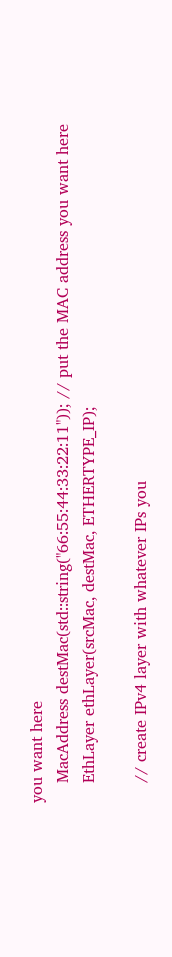you want here
    MacAddress destMac(std::string("66:55:44:33:22:11")); // put the MAC address you want here
    EthLayer ethLayer(srcMac, destMac, ETHERTYPE_IP);

    // create IPv4 layer with whatever IPs you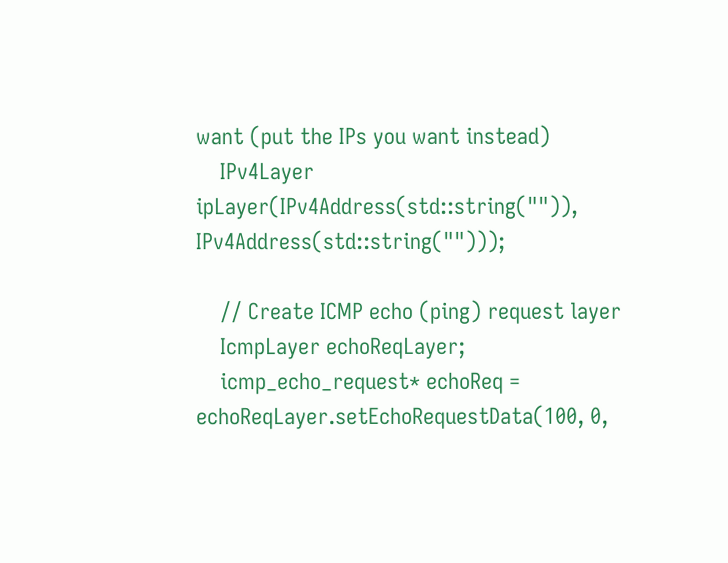want (put the IPs you want instead)
    IPv4Layer ipLayer(IPv4Address(std::string("")), IPv4Address(std::string("")));

    // Create ICMP echo (ping) request layer
    IcmpLayer echoReqLayer;
    icmp_echo_request* echoReq = echoReqLayer.setEchoRequestData(100, 0,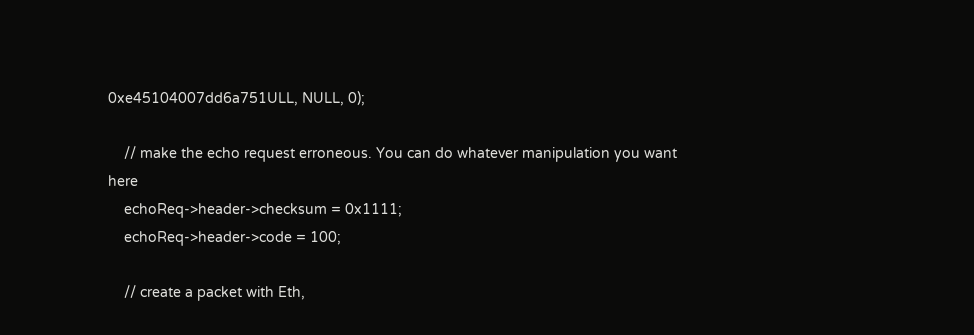0xe45104007dd6a751ULL, NULL, 0);

    // make the echo request erroneous. You can do whatever manipulation you want here
    echoReq->header->checksum = 0x1111;
    echoReq->header->code = 100;

    // create a packet with Eth,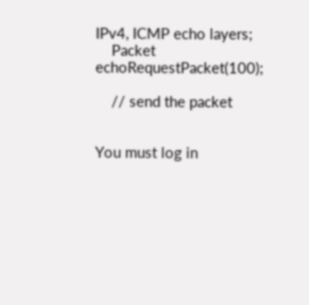IPv4, ICMP echo layers;
    Packet echoRequestPacket(100);

    // send the packet


You must log in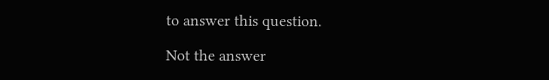to answer this question.

Not the answer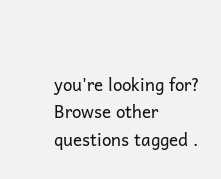you're looking for? Browse other questions tagged .